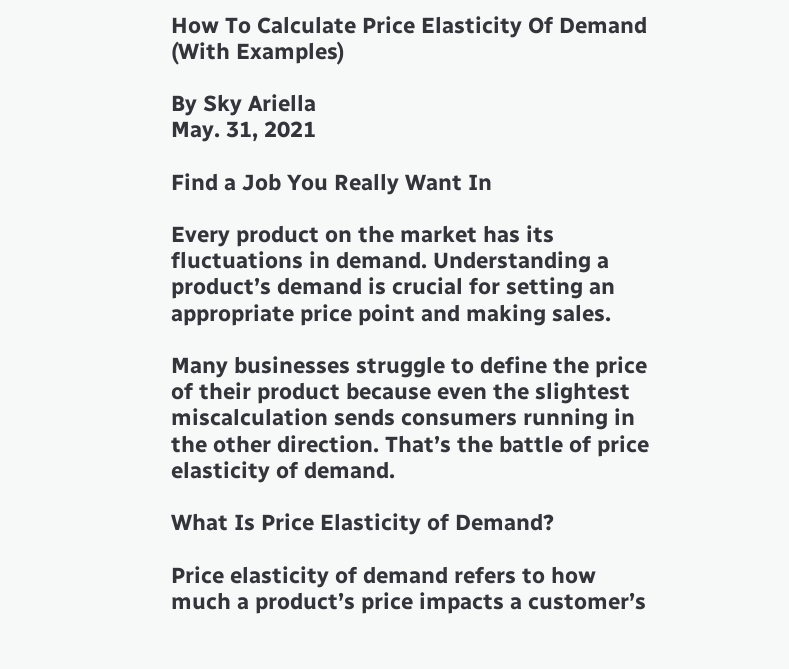How To Calculate Price Elasticity Of Demand (With Examples)

By Sky Ariella
May. 31, 2021

Find a Job You Really Want In

Every product on the market has its fluctuations in demand. Understanding a product’s demand is crucial for setting an appropriate price point and making sales.

Many businesses struggle to define the price of their product because even the slightest miscalculation sends consumers running in the other direction. That’s the battle of price elasticity of demand.

What Is Price Elasticity of Demand?

Price elasticity of demand refers to how much a product’s price impacts a customer’s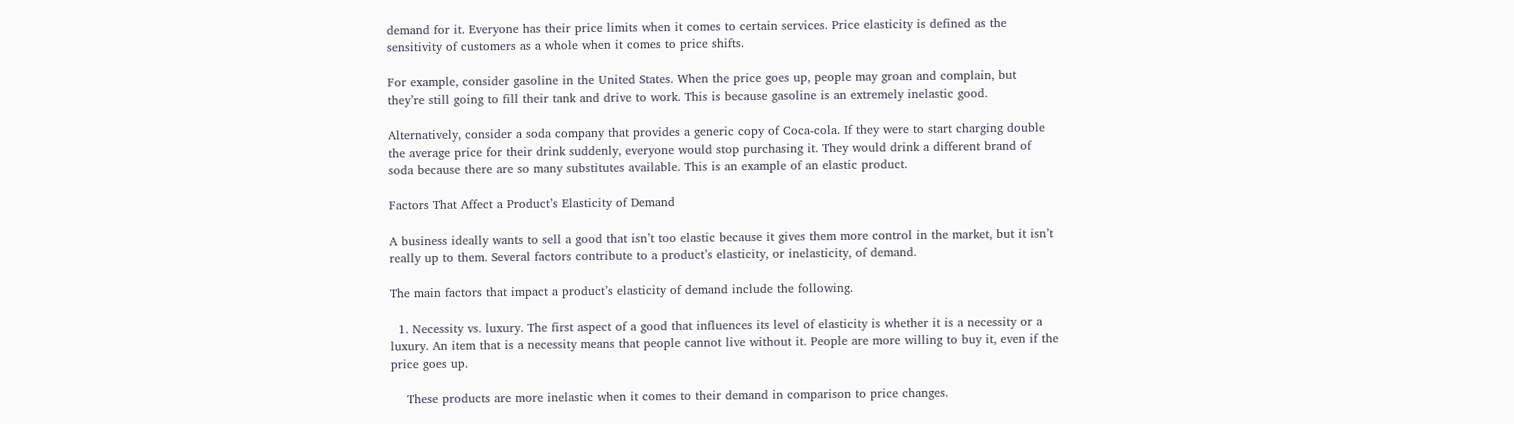demand for it. Everyone has their price limits when it comes to certain services. Price elasticity is defined as the sensitivity of customers as a whole when it comes to price shifts.

For example, consider gasoline in the United States. When the price goes up, people may groan and complain, but they’re still going to fill their tank and drive to work. This is because gasoline is an extremely inelastic good.

Alternatively, consider a soda company that provides a generic copy of Coca-cola. If they were to start charging double the average price for their drink suddenly, everyone would stop purchasing it. They would drink a different brand of soda because there are so many substitutes available. This is an example of an elastic product.

Factors That Affect a Product’s Elasticity of Demand

A business ideally wants to sell a good that isn’t too elastic because it gives them more control in the market, but it isn’t really up to them. Several factors contribute to a product’s elasticity, or inelasticity, of demand.

The main factors that impact a product’s elasticity of demand include the following.

  1. Necessity vs. luxury. The first aspect of a good that influences its level of elasticity is whether it is a necessity or a luxury. An item that is a necessity means that people cannot live without it. People are more willing to buy it, even if the price goes up.

    These products are more inelastic when it comes to their demand in comparison to price changes.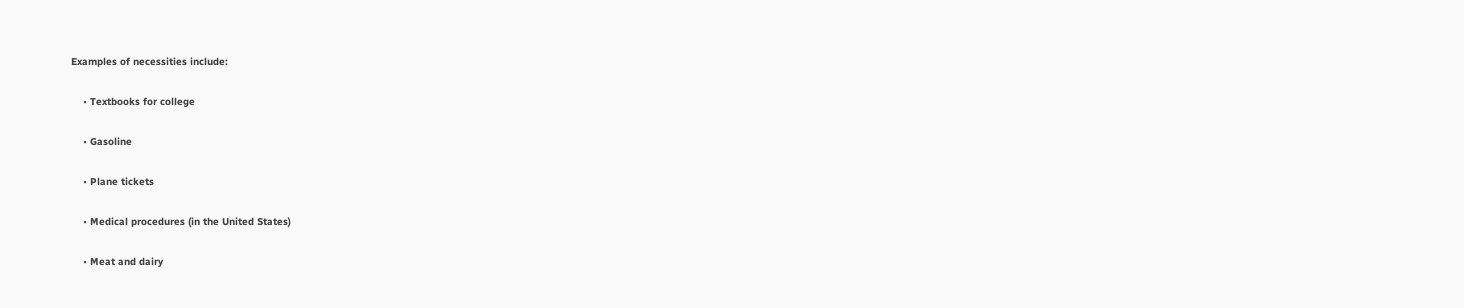Examples of necessities include:

    • Textbooks for college

    • Gasoline

    • Plane tickets

    • Medical procedures (in the United States)

    • Meat and dairy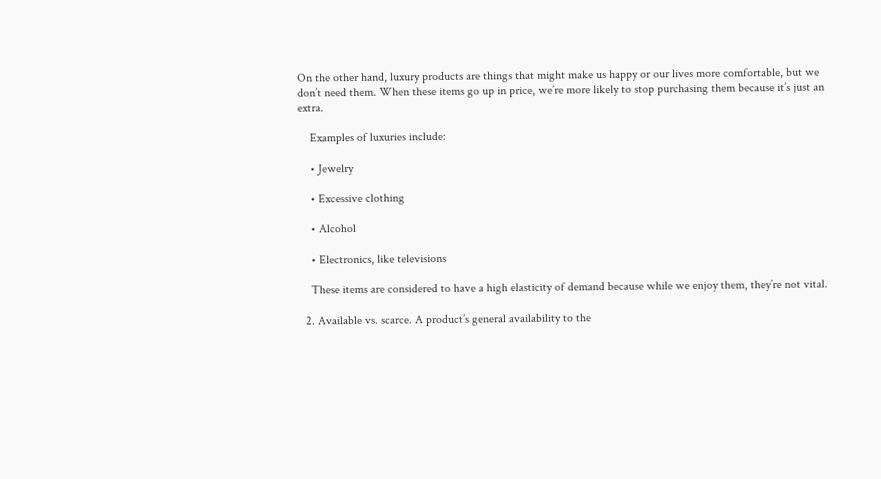On the other hand, luxury products are things that might make us happy or our lives more comfortable, but we don’t need them. When these items go up in price, we’re more likely to stop purchasing them because it’s just an extra.

    Examples of luxuries include:

    • Jewelry

    • Excessive clothing

    • Alcohol

    • Electronics, like televisions

    These items are considered to have a high elasticity of demand because while we enjoy them, they’re not vital.

  2. Available vs. scarce. A product’s general availability to the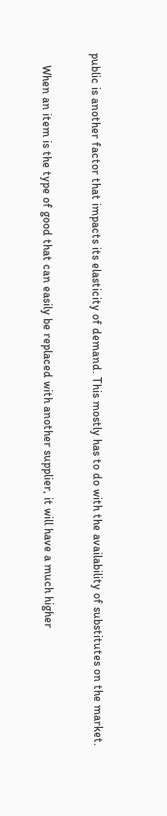public is another factor that impacts its elasticity of demand. This mostly has to do with the availability of substitutes on the market.

    When an item is the type of good that can easily be replaced with another supplier, it will have a much higher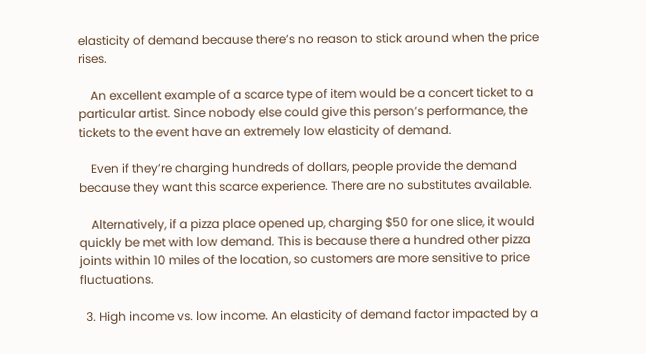elasticity of demand because there’s no reason to stick around when the price rises.

    An excellent example of a scarce type of item would be a concert ticket to a particular artist. Since nobody else could give this person’s performance, the tickets to the event have an extremely low elasticity of demand.

    Even if they’re charging hundreds of dollars, people provide the demand because they want this scarce experience. There are no substitutes available.

    Alternatively, if a pizza place opened up, charging $50 for one slice, it would quickly be met with low demand. This is because there a hundred other pizza joints within 10 miles of the location, so customers are more sensitive to price fluctuations.

  3. High income vs. low income. An elasticity of demand factor impacted by a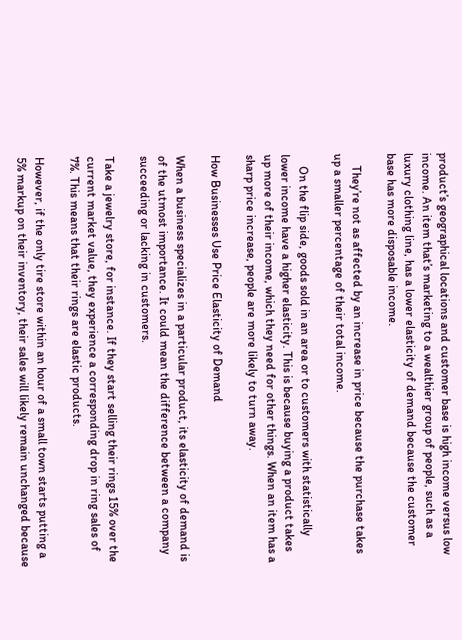product’s geographical locations and customer base is high income versus low income. An item that’s marketing to a wealthier group of people, such as a luxury clothing line, has a lower elasticity of demand because the customer base has more disposable income.

    They’re not as affected by an increase in price because the purchase takes up a smaller percentage of their total income.

    On the flip side, goods sold in an area or to customers with statistically lower income have a higher elasticity. This is because buying a product takes up more of their income, which they need for other things. When an item has a sharp price increase, people are more likely to turn away.

How Businesses Use Price Elasticity of Demand

When a business specializes in a particular product, its elasticity of demand is of the utmost importance. It could mean the difference between a company succeeding or lacking in customers.

Take a jewelry store, for instance. If they start selling their rings 15% over the current market value, they experience a corresponding drop in ring sales of 7%. This means that their rings are elastic products.

However, if the only tire store within an hour of a small town starts putting a 5% markup on their inventory, their sales will likely remain unchanged because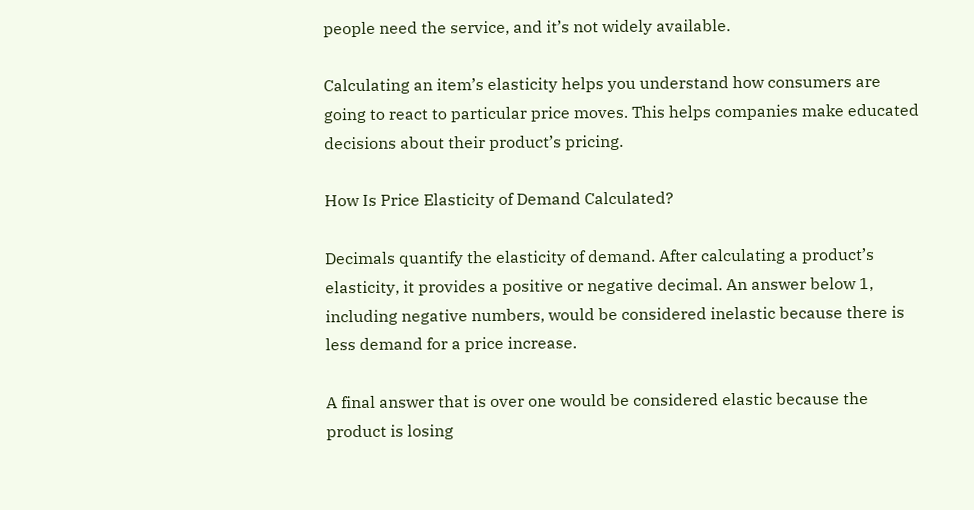people need the service, and it’s not widely available.

Calculating an item’s elasticity helps you understand how consumers are going to react to particular price moves. This helps companies make educated decisions about their product’s pricing.

How Is Price Elasticity of Demand Calculated?

Decimals quantify the elasticity of demand. After calculating a product’s elasticity, it provides a positive or negative decimal. An answer below 1, including negative numbers, would be considered inelastic because there is less demand for a price increase.

A final answer that is over one would be considered elastic because the product is losing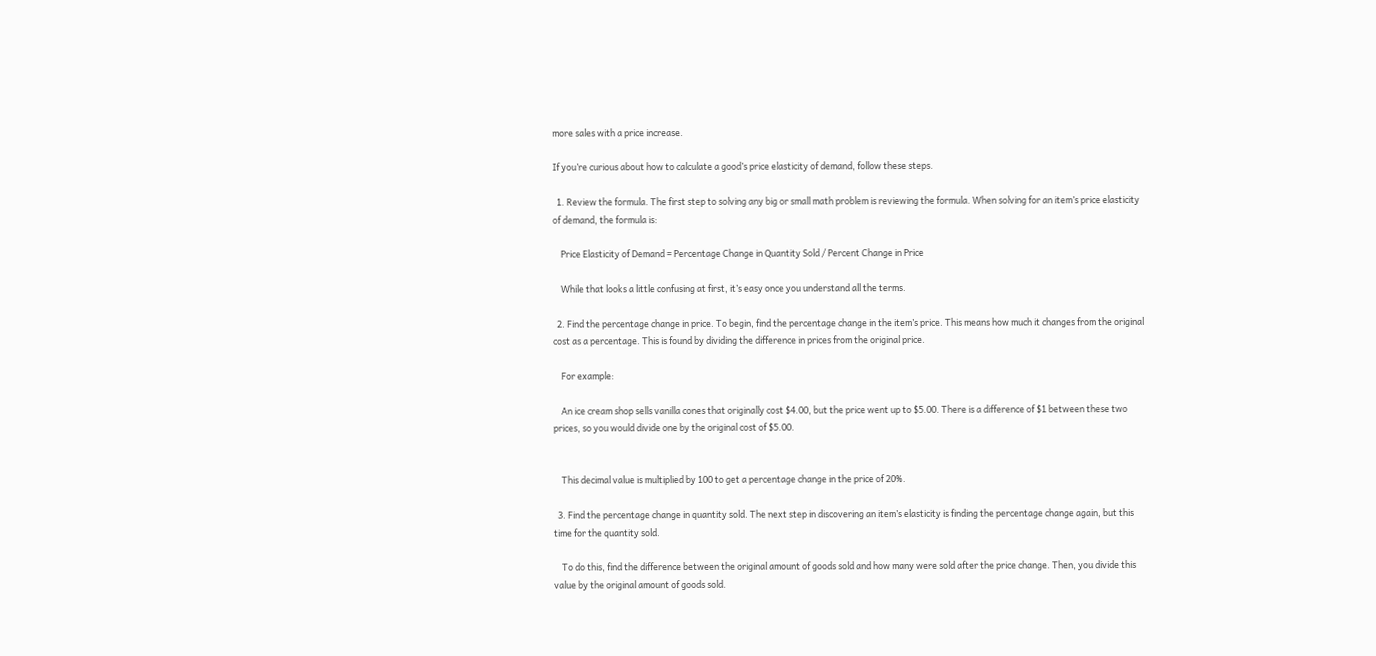more sales with a price increase.

If you’re curious about how to calculate a good’s price elasticity of demand, follow these steps.

  1. Review the formula. The first step to solving any big or small math problem is reviewing the formula. When solving for an item’s price elasticity of demand, the formula is:

    Price Elasticity of Demand = Percentage Change in Quantity Sold / Percent Change in Price

    While that looks a little confusing at first, it’s easy once you understand all the terms.

  2. Find the percentage change in price. To begin, find the percentage change in the item’s price. This means how much it changes from the original cost as a percentage. This is found by dividing the difference in prices from the original price.

    For example:

    An ice cream shop sells vanilla cones that originally cost $4.00, but the price went up to $5.00. There is a difference of $1 between these two prices, so you would divide one by the original cost of $5.00.


    This decimal value is multiplied by 100 to get a percentage change in the price of 20%.

  3. Find the percentage change in quantity sold. The next step in discovering an item’s elasticity is finding the percentage change again, but this time for the quantity sold.

    To do this, find the difference between the original amount of goods sold and how many were sold after the price change. Then, you divide this value by the original amount of goods sold.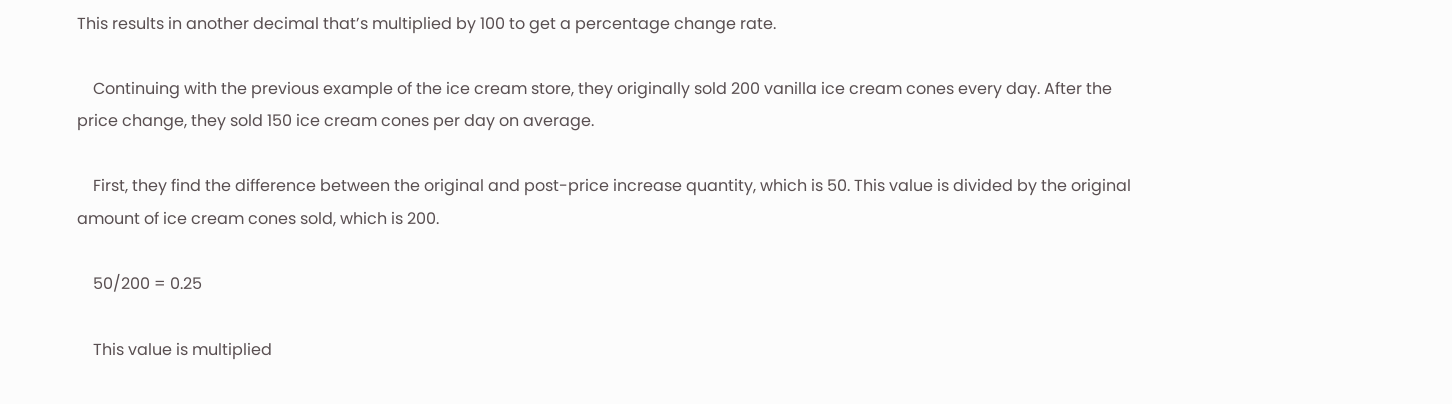This results in another decimal that’s multiplied by 100 to get a percentage change rate.

    Continuing with the previous example of the ice cream store, they originally sold 200 vanilla ice cream cones every day. After the price change, they sold 150 ice cream cones per day on average.

    First, they find the difference between the original and post-price increase quantity, which is 50. This value is divided by the original amount of ice cream cones sold, which is 200.

    50/200 = 0.25

    This value is multiplied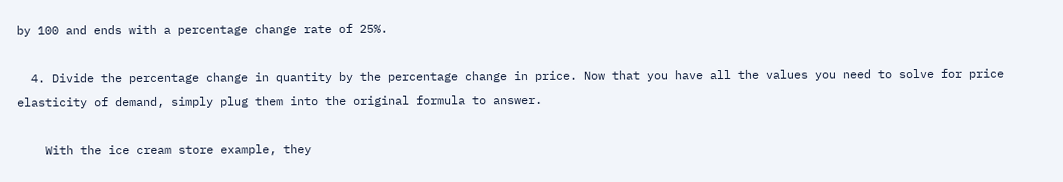by 100 and ends with a percentage change rate of 25%.

  4. Divide the percentage change in quantity by the percentage change in price. Now that you have all the values you need to solve for price elasticity of demand, simply plug them into the original formula to answer.

    With the ice cream store example, they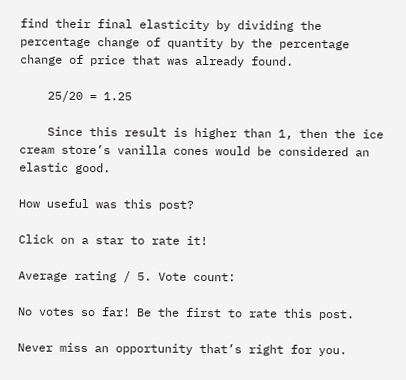find their final elasticity by dividing the percentage change of quantity by the percentage change of price that was already found.

    25/20 = 1.25

    Since this result is higher than 1, then the ice cream store’s vanilla cones would be considered an elastic good.

How useful was this post?

Click on a star to rate it!

Average rating / 5. Vote count:

No votes so far! Be the first to rate this post.

Never miss an opportunity that’s right for you.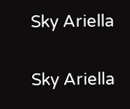Sky Ariella

Sky Ariella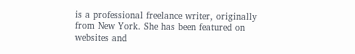is a professional freelance writer, originally from New York. She has been featured on websites and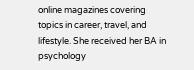online magazines covering topics in career, travel, and lifestyle. She received her BA in psychology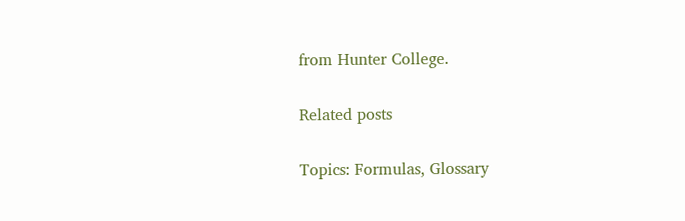from Hunter College.

Related posts

Topics: Formulas, Glossary